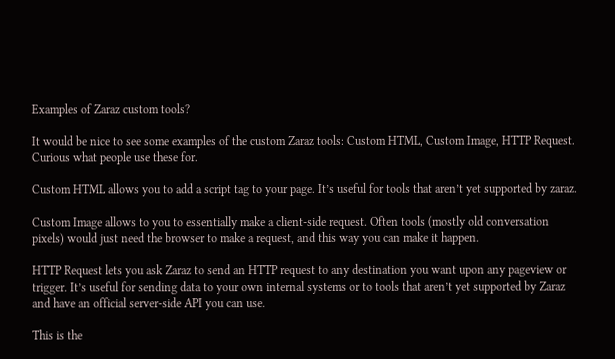Examples of Zaraz custom tools?

It would be nice to see some examples of the custom Zaraz tools: Custom HTML, Custom Image, HTTP Request.
Curious what people use these for.

Custom HTML allows you to add a script tag to your page. It’s useful for tools that aren’t yet supported by zaraz.

Custom Image allows to you to essentially make a client-side request. Often tools (mostly old conversation pixels) would just need the browser to make a request, and this way you can make it happen.

HTTP Request lets you ask Zaraz to send an HTTP request to any destination you want upon any pageview or trigger. It’s useful for sending data to your own internal systems or to tools that aren’t yet supported by Zaraz and have an official server-side API you can use.

This is the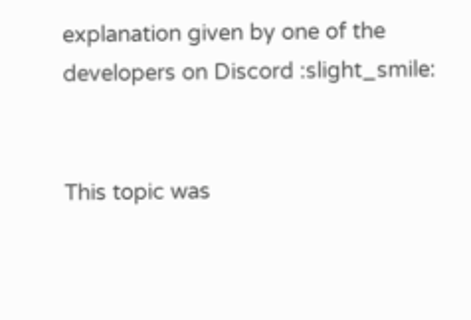explanation given by one of the developers on Discord :slight_smile:


This topic was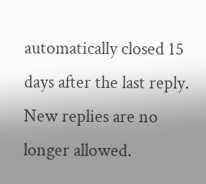automatically closed 15 days after the last reply. New replies are no longer allowed.